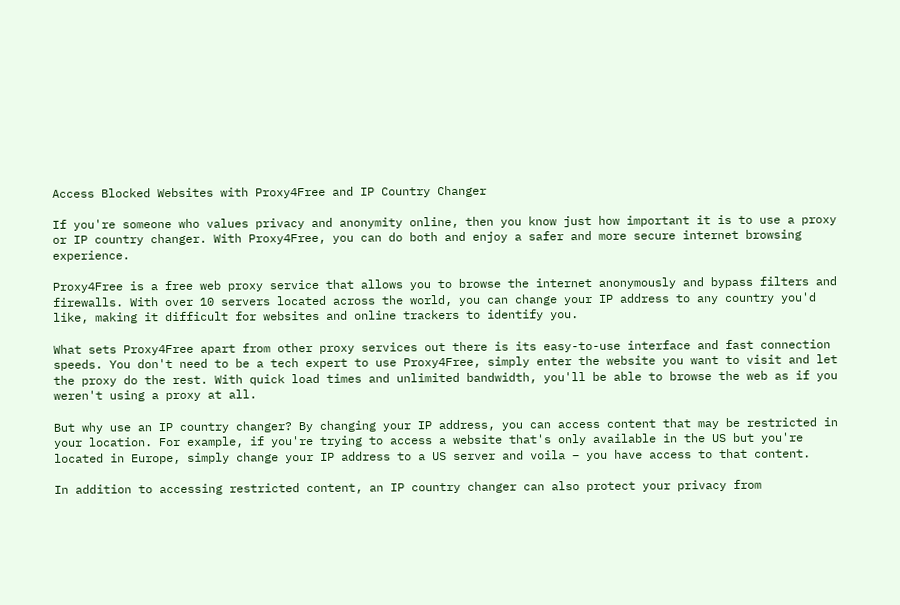Access Blocked Websites with Proxy4Free and IP Country Changer

If you're someone who values privacy and anonymity online, then you know just how important it is to use a proxy or IP country changer. With Proxy4Free, you can do both and enjoy a safer and more secure internet browsing experience.

Proxy4Free is a free web proxy service that allows you to browse the internet anonymously and bypass filters and firewalls. With over 10 servers located across the world, you can change your IP address to any country you'd like, making it difficult for websites and online trackers to identify you.

What sets Proxy4Free apart from other proxy services out there is its easy-to-use interface and fast connection speeds. You don't need to be a tech expert to use Proxy4Free, simply enter the website you want to visit and let the proxy do the rest. With quick load times and unlimited bandwidth, you'll be able to browse the web as if you weren't using a proxy at all.

But why use an IP country changer? By changing your IP address, you can access content that may be restricted in your location. For example, if you're trying to access a website that's only available in the US but you're located in Europe, simply change your IP address to a US server and voila – you have access to that content.

In addition to accessing restricted content, an IP country changer can also protect your privacy from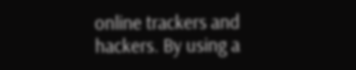online trackers and hackers. By using a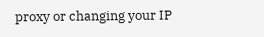proxy or changing your IP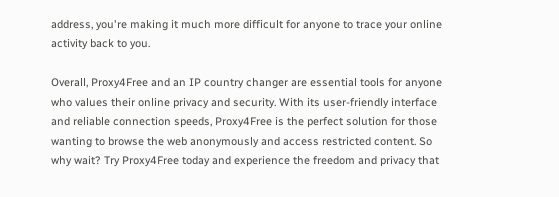address, you're making it much more difficult for anyone to trace your online activity back to you.

Overall, Proxy4Free and an IP country changer are essential tools for anyone who values their online privacy and security. With its user-friendly interface and reliable connection speeds, Proxy4Free is the perfect solution for those wanting to browse the web anonymously and access restricted content. So why wait? Try Proxy4Free today and experience the freedom and privacy that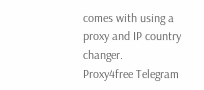comes with using a proxy and IP country changer.
Proxy4free Telegram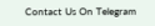Contact Us On Telegram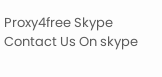Proxy4free Skype
Contact Us On skype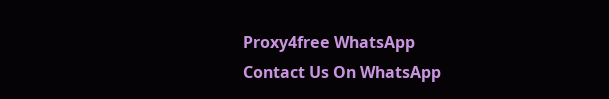Proxy4free WhatsApp
Contact Us On WhatsApp